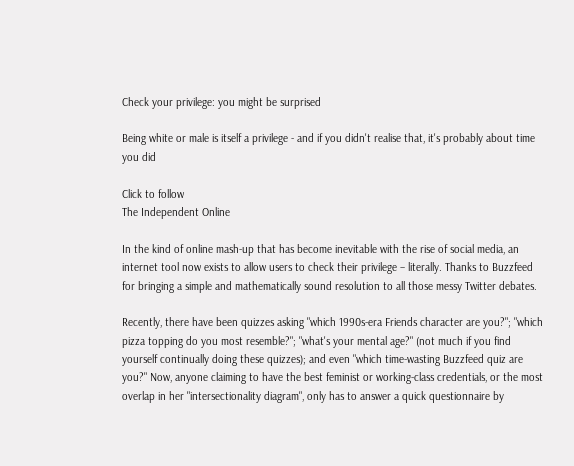Check your privilege: you might be surprised

Being white or male is itself a privilege - and if you didn't realise that, it's probably about time you did

Click to follow
The Independent Online

In the kind of online mash-up that has become inevitable with the rise of social media, an internet tool now exists to allow users to check their privilege – literally. Thanks to Buzzfeed for bringing a simple and mathematically sound resolution to all those messy Twitter debates.

Recently, there have been quizzes asking "which 1990s-era Friends character are you?"; "which pizza topping do you most resemble?"; "what's your mental age?" (not much if you find yourself continually doing these quizzes); and even "which time-wasting Buzzfeed quiz are you?" Now, anyone claiming to have the best feminist or working-class credentials, or the most overlap in her "intersectionality diagram", only has to answer a quick questionnaire by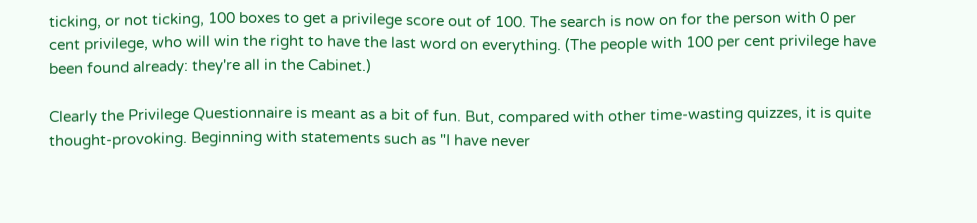ticking, or not ticking, 100 boxes to get a privilege score out of 100. The search is now on for the person with 0 per cent privilege, who will win the right to have the last word on everything. (The people with 100 per cent privilege have been found already: they're all in the Cabinet.)

Clearly the Privilege Questionnaire is meant as a bit of fun. But, compared with other time-wasting quizzes, it is quite thought-provoking. Beginning with statements such as "I have never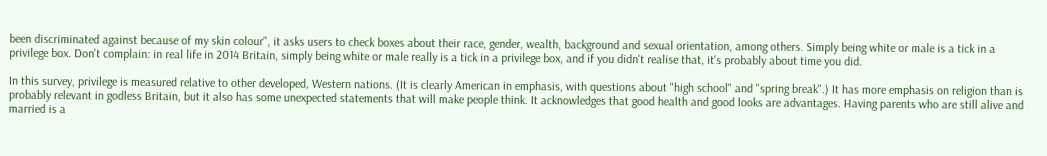been discriminated against because of my skin colour", it asks users to check boxes about their race, gender, wealth, background and sexual orientation, among others. Simply being white or male is a tick in a privilege box. Don't complain: in real life in 2014 Britain, simply being white or male really is a tick in a privilege box, and if you didn't realise that, it's probably about time you did.

In this survey, privilege is measured relative to other developed, Western nations. (It is clearly American in emphasis, with questions about "high school" and "spring break".) It has more emphasis on religion than is probably relevant in godless Britain, but it also has some unexpected statements that will make people think. It acknowledges that good health and good looks are advantages. Having parents who are still alive and married is a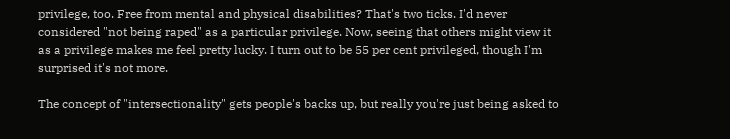privilege, too. Free from mental and physical disabilities? That's two ticks. I'd never considered "not being raped" as a particular privilege. Now, seeing that others might view it as a privilege makes me feel pretty lucky. I turn out to be 55 per cent privileged, though I'm surprised it's not more.

The concept of "intersectionality" gets people's backs up, but really you're just being asked to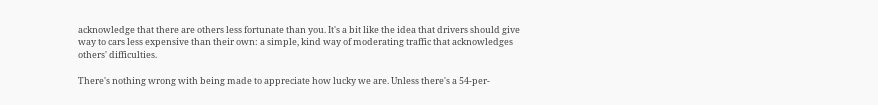acknowledge that there are others less fortunate than you. It's a bit like the idea that drivers should give way to cars less expensive than their own: a simple, kind way of moderating traffic that acknowledges others' difficulties.

There's nothing wrong with being made to appreciate how lucky we are. Unless there's a 54-per-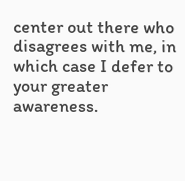center out there who disagrees with me, in which case I defer to your greater awareness.